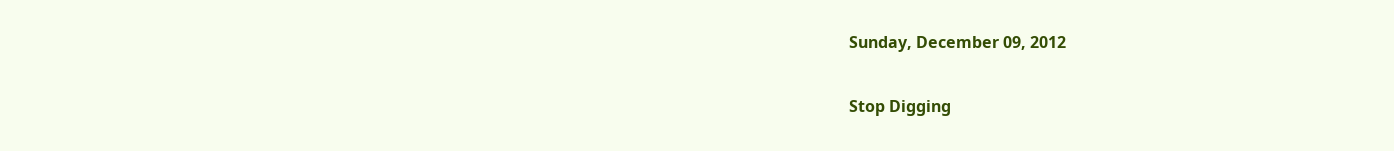Sunday, December 09, 2012

Stop Digging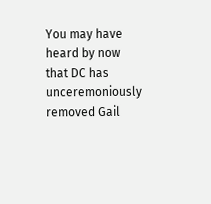You may have heard by now that DC has unceremoniously removed Gail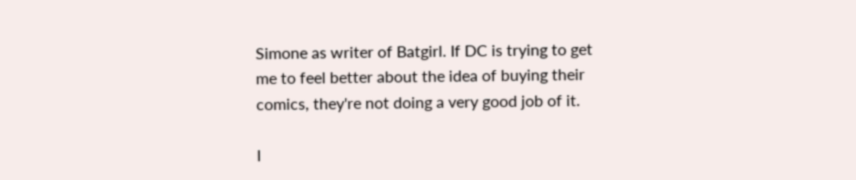Simone as writer of Batgirl. If DC is trying to get me to feel better about the idea of buying their comics, they're not doing a very good job of it.

I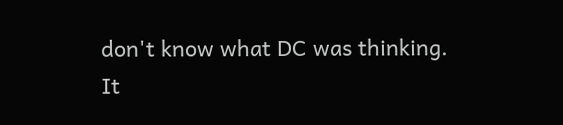don't know what DC was thinking. It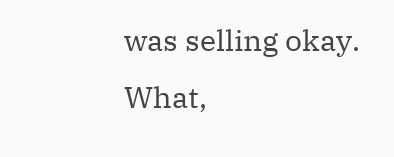was selling okay. What,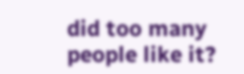did too many people like it?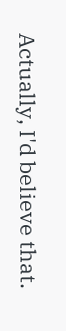Actually, I'd believe that.